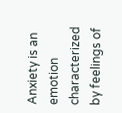Anxiety is an emotion characterized by feelings of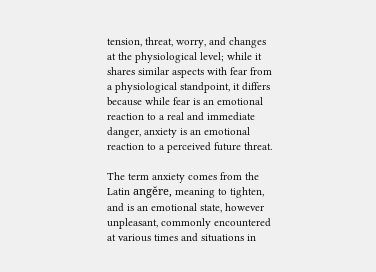tension, threat, worry, and changes at the physiological level; while it shares similar aspects with fear from a physiological standpoint, it differs because while fear is an emotional reaction to a real and immediate danger, anxiety is an emotional reaction to a perceived future threat.

The term anxiety comes from the Latin angĕre, meaning to tighten, and is an emotional state, however unpleasant, commonly encountered at various times and situations in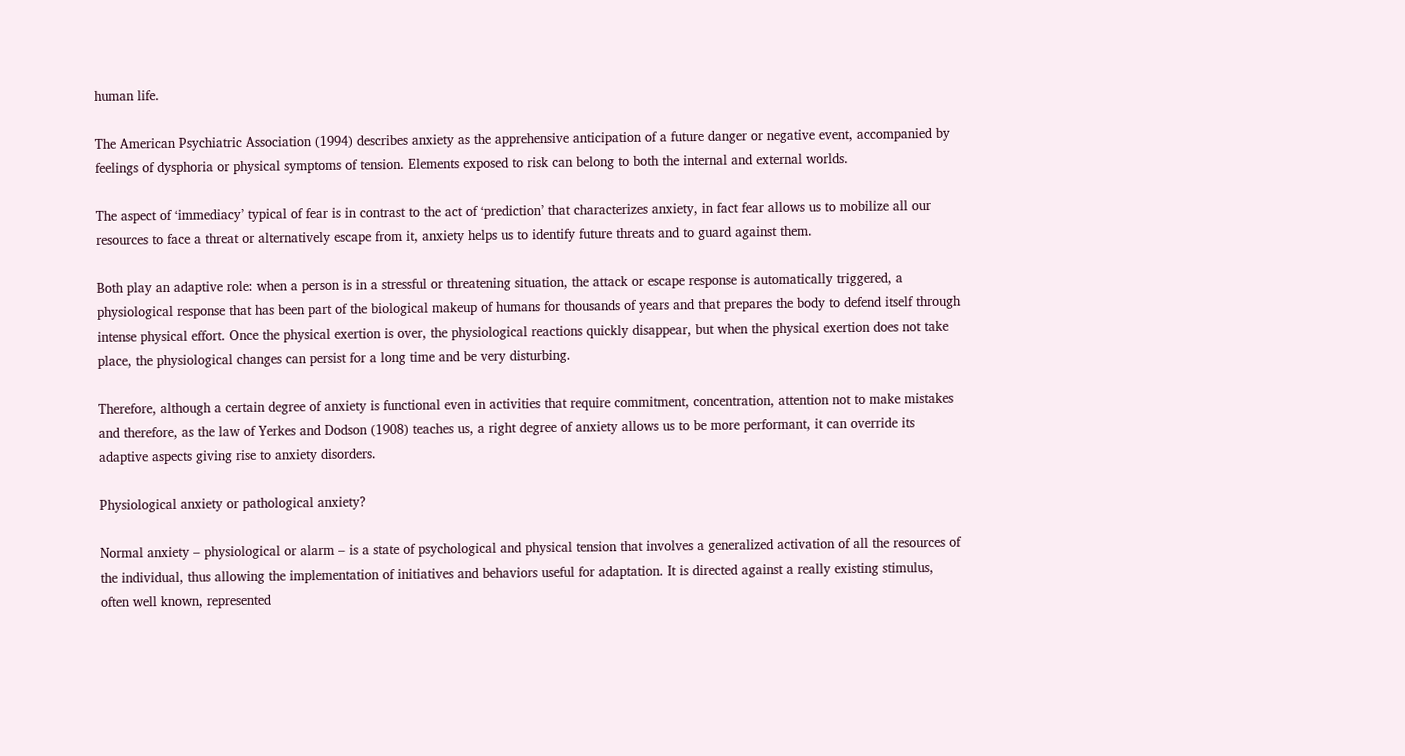human life.

The American Psychiatric Association (1994) describes anxiety as the apprehensive anticipation of a future danger or negative event, accompanied by feelings of dysphoria or physical symptoms of tension. Elements exposed to risk can belong to both the internal and external worlds.

The aspect of ‘immediacy’ typical of fear is in contrast to the act of ‘prediction’ that characterizes anxiety, in fact fear allows us to mobilize all our resources to face a threat or alternatively escape from it, anxiety helps us to identify future threats and to guard against them.

Both play an adaptive role: when a person is in a stressful or threatening situation, the attack or escape response is automatically triggered, a physiological response that has been part of the biological makeup of humans for thousands of years and that prepares the body to defend itself through intense physical effort. Once the physical exertion is over, the physiological reactions quickly disappear, but when the physical exertion does not take place, the physiological changes can persist for a long time and be very disturbing.

Therefore, although a certain degree of anxiety is functional even in activities that require commitment, concentration, attention not to make mistakes and therefore, as the law of Yerkes and Dodson (1908) teaches us, a right degree of anxiety allows us to be more performant, it can override its adaptive aspects giving rise to anxiety disorders.

Physiological anxiety or pathological anxiety?

Normal anxiety – physiological or alarm – is a state of psychological and physical tension that involves a generalized activation of all the resources of the individual, thus allowing the implementation of initiatives and behaviors useful for adaptation. It is directed against a really existing stimulus, often well known, represented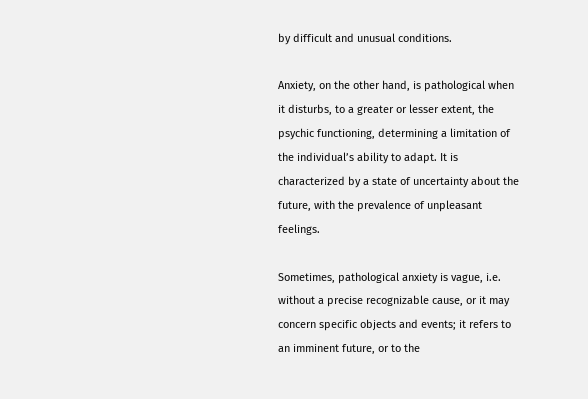by difficult and unusual conditions.

Anxiety, on the other hand, is pathological when it disturbs, to a greater or lesser extent, the psychic functioning, determining a limitation of the individual’s ability to adapt. It is characterized by a state of uncertainty about the future, with the prevalence of unpleasant feelings.

Sometimes, pathological anxiety is vague, i.e. without a precise recognizable cause, or it may concern specific objects and events; it refers to an imminent future, or to the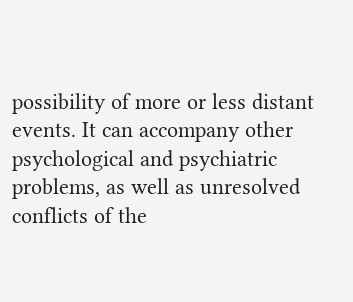possibility of more or less distant events. It can accompany other psychological and psychiatric problems, as well as unresolved conflicts of the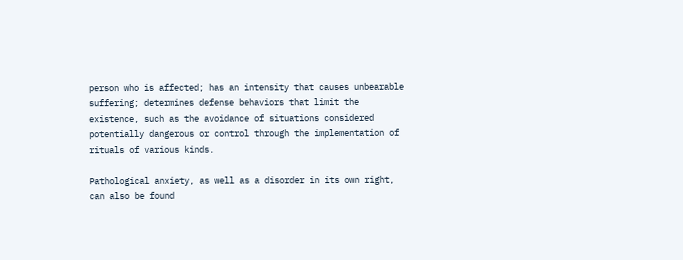person who is affected; has an intensity that causes unbearable suffering; determines defense behaviors that limit the existence, such as the avoidance of situations considered potentially dangerous or control through the implementation of rituals of various kinds.

Pathological anxiety, as well as a disorder in its own right, can also be found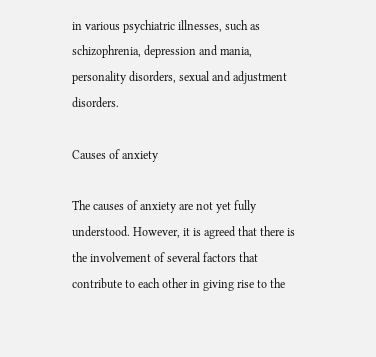in various psychiatric illnesses, such as schizophrenia, depression and mania, personality disorders, sexual and adjustment disorders.

Causes of anxiety

The causes of anxiety are not yet fully understood. However, it is agreed that there is the involvement of several factors that contribute to each other in giving rise to the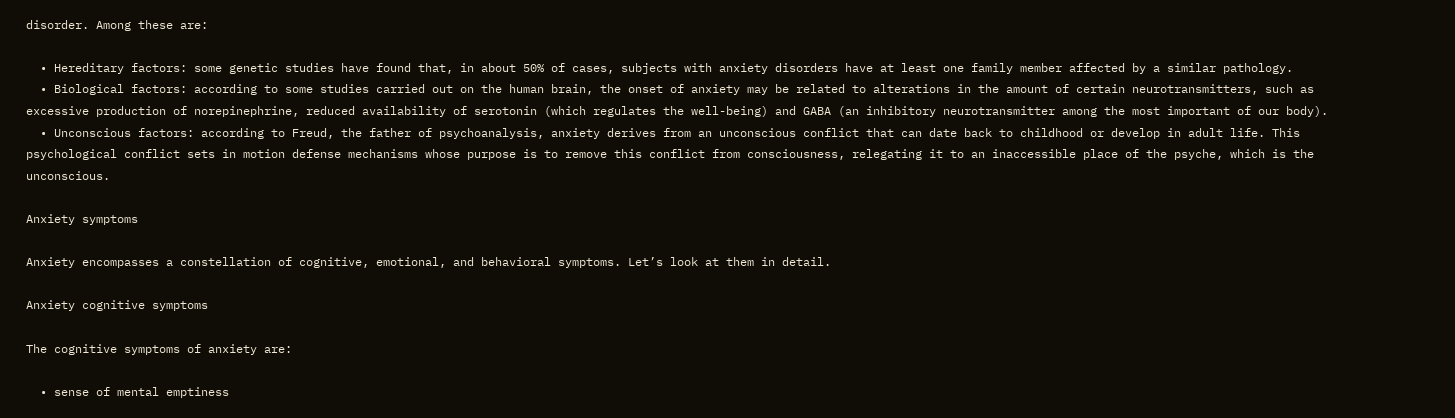disorder. Among these are:

  • Hereditary factors: some genetic studies have found that, in about 50% of cases, subjects with anxiety disorders have at least one family member affected by a similar pathology.
  • Biological factors: according to some studies carried out on the human brain, the onset of anxiety may be related to alterations in the amount of certain neurotransmitters, such as excessive production of norepinephrine, reduced availability of serotonin (which regulates the well-being) and GABA (an inhibitory neurotransmitter among the most important of our body).
  • Unconscious factors: according to Freud, the father of psychoanalysis, anxiety derives from an unconscious conflict that can date back to childhood or develop in adult life. This psychological conflict sets in motion defense mechanisms whose purpose is to remove this conflict from consciousness, relegating it to an inaccessible place of the psyche, which is the unconscious.

Anxiety symptoms

Anxiety encompasses a constellation of cognitive, emotional, and behavioral symptoms. Let’s look at them in detail.

Anxiety cognitive symptoms

The cognitive symptoms of anxiety are:

  • sense of mental emptiness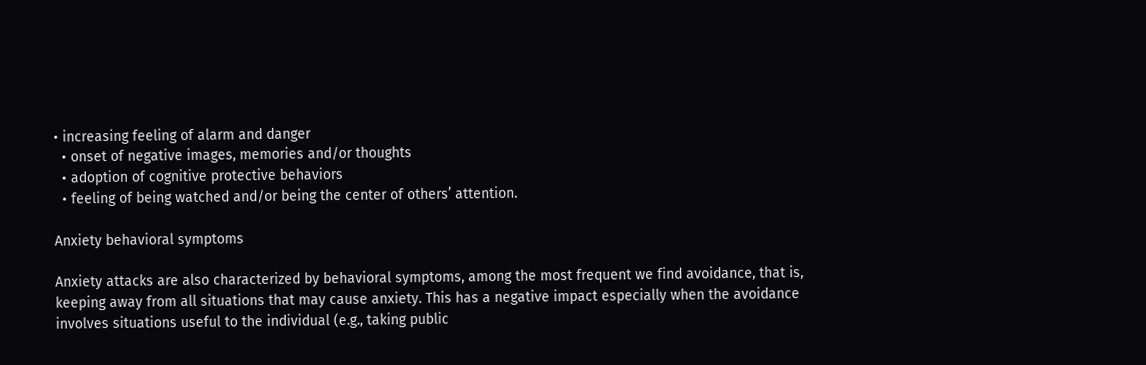• increasing feeling of alarm and danger
  • onset of negative images, memories and/or thoughts
  • adoption of cognitive protective behaviors
  • feeling of being watched and/or being the center of others’ attention.

Anxiety behavioral symptoms

Anxiety attacks are also characterized by behavioral symptoms, among the most frequent we find avoidance, that is, keeping away from all situations that may cause anxiety. This has a negative impact especially when the avoidance involves situations useful to the individual (e.g., taking public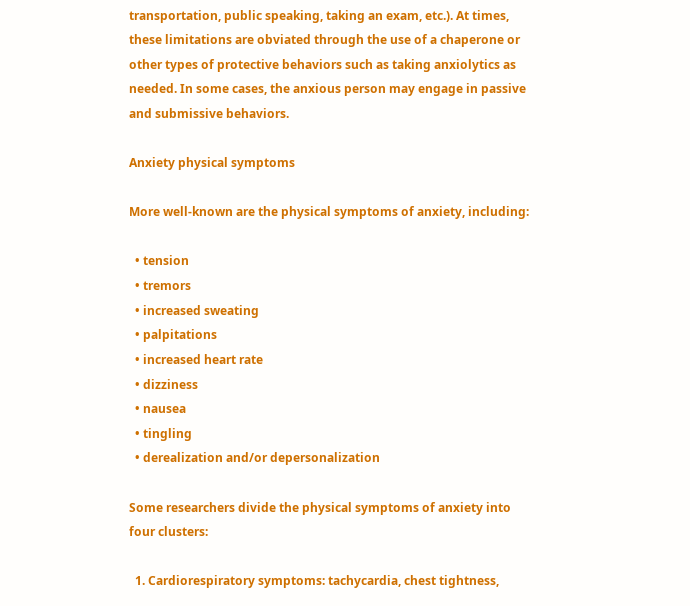transportation, public speaking, taking an exam, etc.). At times, these limitations are obviated through the use of a chaperone or other types of protective behaviors such as taking anxiolytics as needed. In some cases, the anxious person may engage in passive and submissive behaviors.

Anxiety physical symptoms

More well-known are the physical symptoms of anxiety, including:

  • tension
  • tremors
  • increased sweating
  • palpitations
  • increased heart rate
  • dizziness
  • nausea
  • tingling
  • derealization and/or depersonalization

Some researchers divide the physical symptoms of anxiety into four clusters:

  1. Cardiorespiratory symptoms: tachycardia, chest tightness,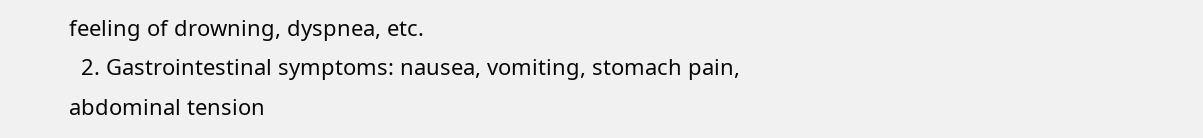feeling of drowning, dyspnea, etc.
  2. Gastrointestinal symptoms: nausea, vomiting, stomach pain, abdominal tension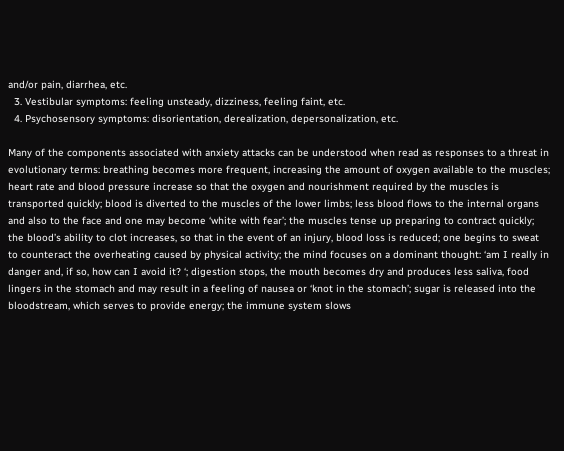and/or pain, diarrhea, etc.
  3. Vestibular symptoms: feeling unsteady, dizziness, feeling faint, etc.
  4. Psychosensory symptoms: disorientation, derealization, depersonalization, etc.

Many of the components associated with anxiety attacks can be understood when read as responses to a threat in evolutionary terms: breathing becomes more frequent, increasing the amount of oxygen available to the muscles; heart rate and blood pressure increase so that the oxygen and nourishment required by the muscles is transported quickly; blood is diverted to the muscles of the lower limbs; less blood flows to the internal organs and also to the face and one may become ‘white with fear’; the muscles tense up preparing to contract quickly; the blood’s ability to clot increases, so that in the event of an injury, blood loss is reduced; one begins to sweat to counteract the overheating caused by physical activity; the mind focuses on a dominant thought: ‘am I really in danger and, if so, how can I avoid it? ‘; digestion stops, the mouth becomes dry and produces less saliva, food lingers in the stomach and may result in a feeling of nausea or ‘knot in the stomach’; sugar is released into the bloodstream, which serves to provide energy; the immune system slows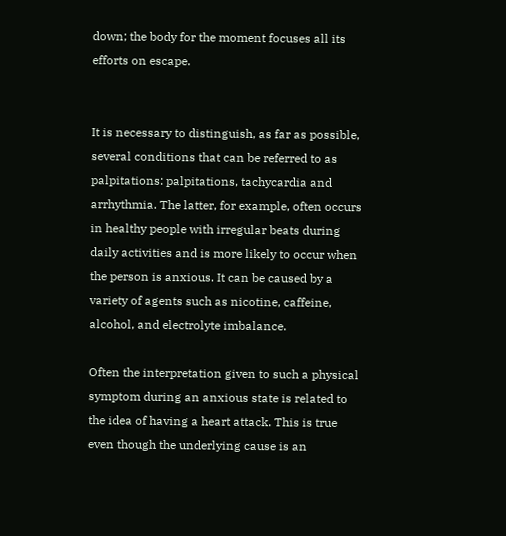down; the body for the moment focuses all its efforts on escape.


It is necessary to distinguish, as far as possible, several conditions that can be referred to as palpitations: palpitations, tachycardia and arrhythmia. The latter, for example, often occurs in healthy people with irregular beats during daily activities and is more likely to occur when the person is anxious. It can be caused by a variety of agents such as nicotine, caffeine, alcohol, and electrolyte imbalance.

Often the interpretation given to such a physical symptom during an anxious state is related to the idea of having a heart attack. This is true even though the underlying cause is an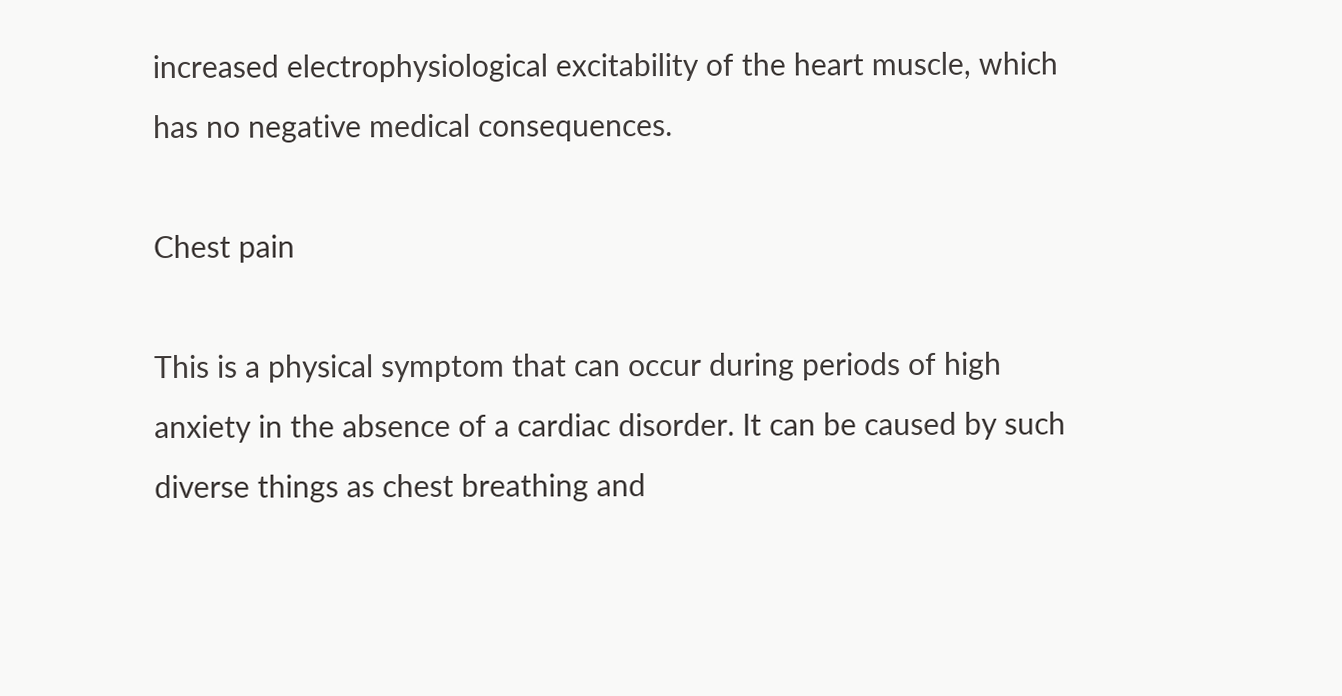increased electrophysiological excitability of the heart muscle, which has no negative medical consequences.

Chest pain

This is a physical symptom that can occur during periods of high anxiety in the absence of a cardiac disorder. It can be caused by such diverse things as chest breathing and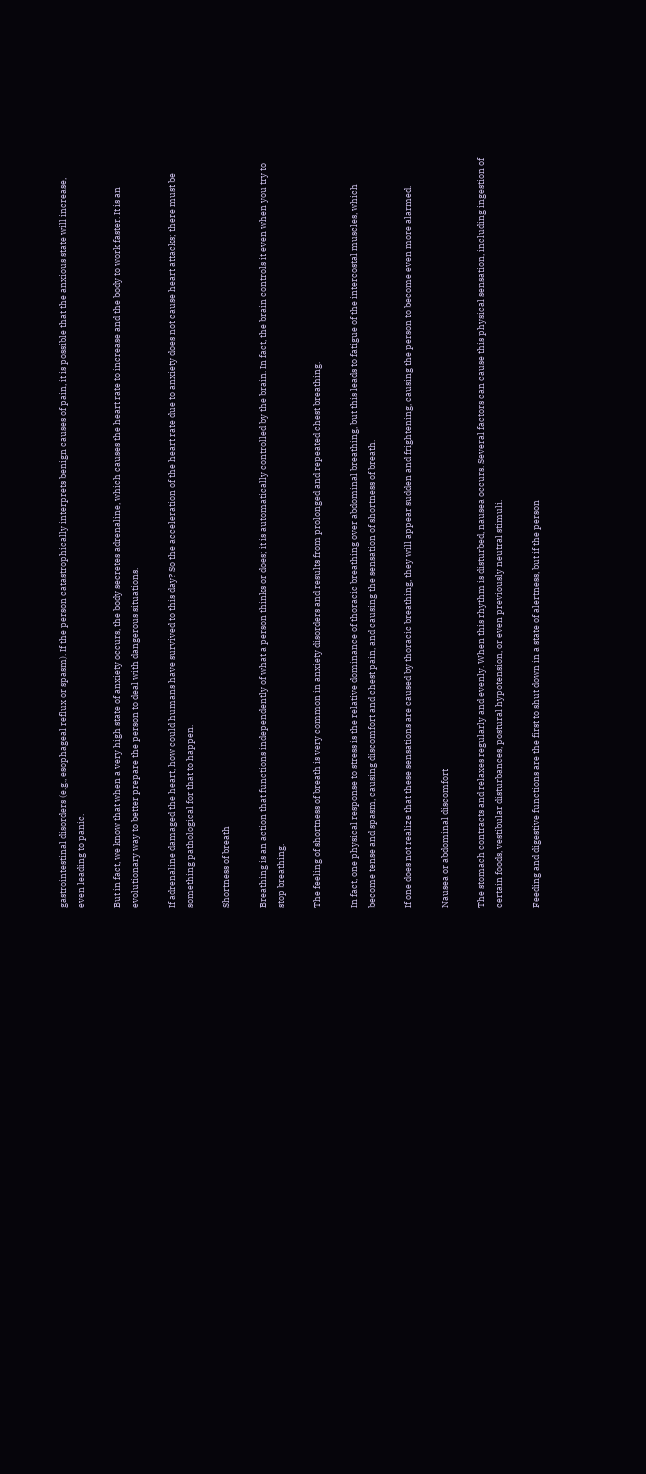gastrointestinal disorders (e.g., esophageal reflux or spasm). If the person catastrophically interprets benign causes of pain, it is possible that the anxious state will increase, even leading to panic.

But in fact, we know that when a very high state of anxiety occurs, the body secretes adrenaline, which causes the heart rate to increase and the body to work faster. It is an evolutionary way to better prepare the person to deal with dangerous situations.

If adrenaline damaged the heart, how could humans have survived to this day? So the acceleration of the heart rate due to anxiety does not cause heart attacks; there must be something pathological for that to happen.

Shortness of breath

Breathing is an action that functions independently of what a person thinks or does; it is automatically controlled by the brain. In fact, the brain controls it even when you try to stop breathing.

The feeling of shortness of breath is very common in anxiety disorders and results from prolonged and repeated chest breathing.

In fact, one physical response to stress is the relative dominance of thoracic breathing over abdominal breathing, but this leads to fatigue of the intercostal muscles, which become tense and spasm, causing discomfort and chest pain, and causing the sensation of shortness of breath.

If one does not realize that these sensations are caused by thoracic breathing, they will appear sudden and frightening, causing the person to become even more alarmed.

Nausea or abdominal discomfort

The stomach contracts and relaxes regularly and evenly. When this rhythm is disturbed, nausea occurs. Several factors can cause this physical sensation, including ingestion of certain foods, vestibular disturbances, postural hypotension, or even previously neutral stimuli.

Feeding and digestive functions are the first to shut down in a state of alertness, but if the person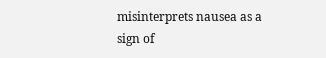misinterprets nausea as a sign of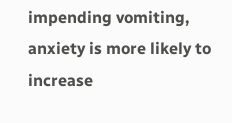impending vomiting, anxiety is more likely to increase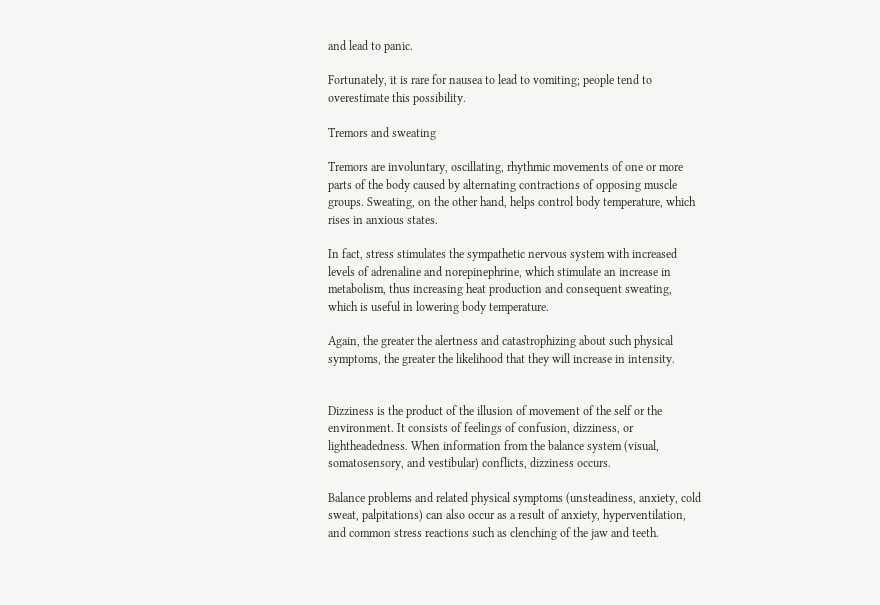and lead to panic.

Fortunately, it is rare for nausea to lead to vomiting; people tend to overestimate this possibility.

Tremors and sweating

Tremors are involuntary, oscillating, rhythmic movements of one or more parts of the body caused by alternating contractions of opposing muscle groups. Sweating, on the other hand, helps control body temperature, which rises in anxious states.

In fact, stress stimulates the sympathetic nervous system with increased levels of adrenaline and norepinephrine, which stimulate an increase in metabolism, thus increasing heat production and consequent sweating, which is useful in lowering body temperature.

Again, the greater the alertness and catastrophizing about such physical symptoms, the greater the likelihood that they will increase in intensity.


Dizziness is the product of the illusion of movement of the self or the environment. It consists of feelings of confusion, dizziness, or lightheadedness. When information from the balance system (visual, somatosensory, and vestibular) conflicts, dizziness occurs.

Balance problems and related physical symptoms (unsteadiness, anxiety, cold sweat, palpitations) can also occur as a result of anxiety, hyperventilation, and common stress reactions such as clenching of the jaw and teeth.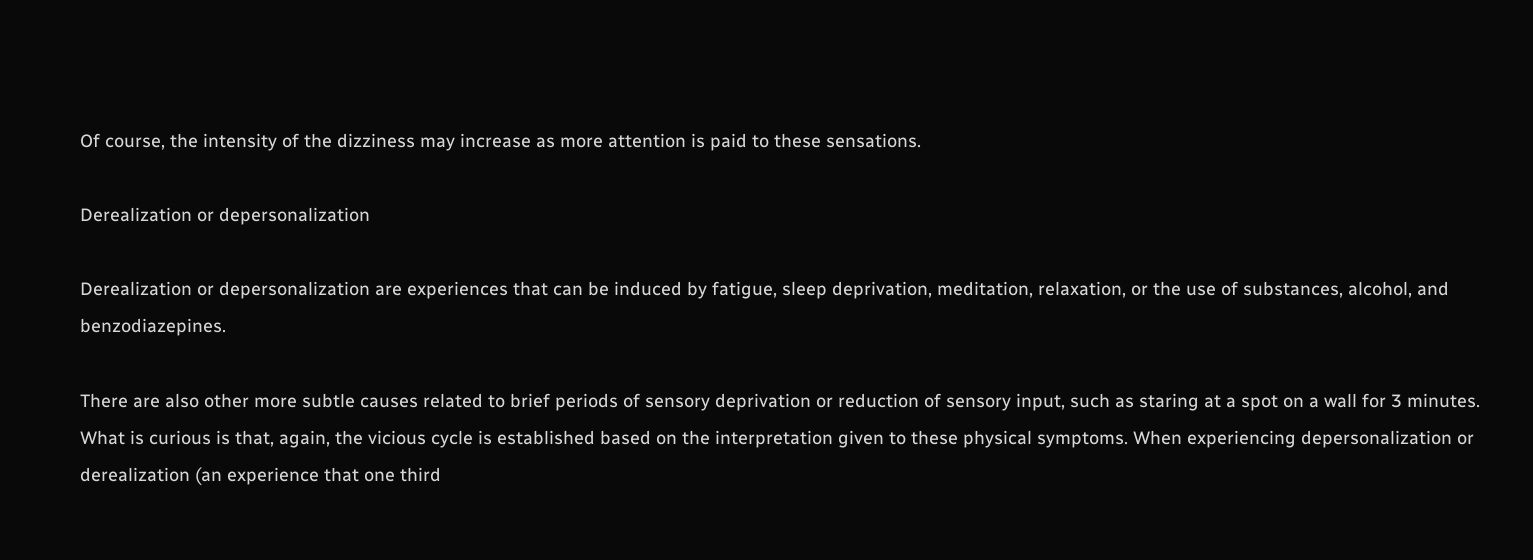Of course, the intensity of the dizziness may increase as more attention is paid to these sensations.

Derealization or depersonalization

Derealization or depersonalization are experiences that can be induced by fatigue, sleep deprivation, meditation, relaxation, or the use of substances, alcohol, and benzodiazepines.

There are also other more subtle causes related to brief periods of sensory deprivation or reduction of sensory input, such as staring at a spot on a wall for 3 minutes.
What is curious is that, again, the vicious cycle is established based on the interpretation given to these physical symptoms. When experiencing depersonalization or derealization (an experience that one third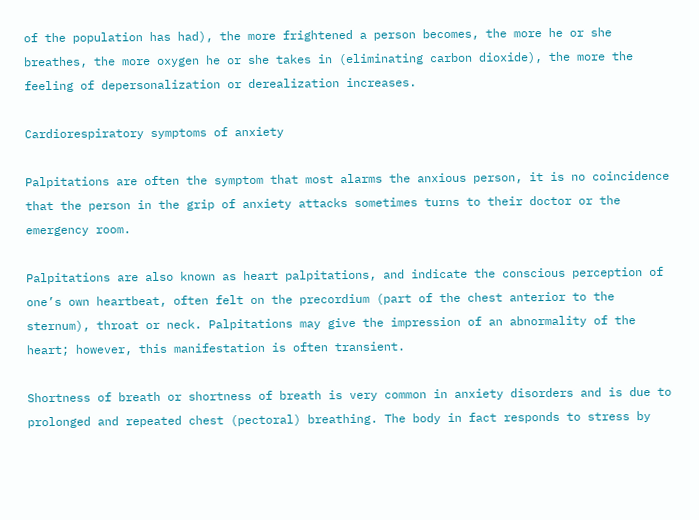of the population has had), the more frightened a person becomes, the more he or she breathes, the more oxygen he or she takes in (eliminating carbon dioxide), the more the feeling of depersonalization or derealization increases.

Cardiorespiratory symptoms of anxiety

Palpitations are often the symptom that most alarms the anxious person, it is no coincidence that the person in the grip of anxiety attacks sometimes turns to their doctor or the emergency room.

Palpitations are also known as heart palpitations, and indicate the conscious perception of one’s own heartbeat, often felt on the precordium (part of the chest anterior to the sternum), throat or neck. Palpitations may give the impression of an abnormality of the heart; however, this manifestation is often transient.

Shortness of breath or shortness of breath is very common in anxiety disorders and is due to prolonged and repeated chest (pectoral) breathing. The body in fact responds to stress by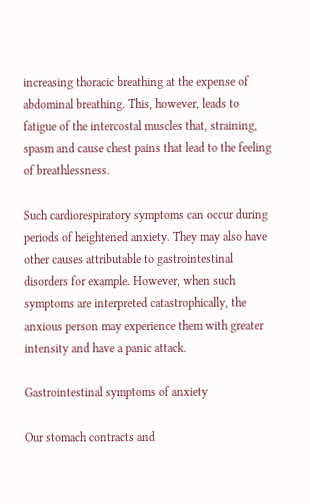increasing thoracic breathing at the expense of abdominal breathing. This, however, leads to fatigue of the intercostal muscles that, straining, spasm and cause chest pains that lead to the feeling of breathlessness.

Such cardiorespiratory symptoms can occur during periods of heightened anxiety. They may also have other causes attributable to gastrointestinal disorders for example. However, when such symptoms are interpreted catastrophically, the anxious person may experience them with greater intensity and have a panic attack.

Gastrointestinal symptoms of anxiety

Our stomach contracts and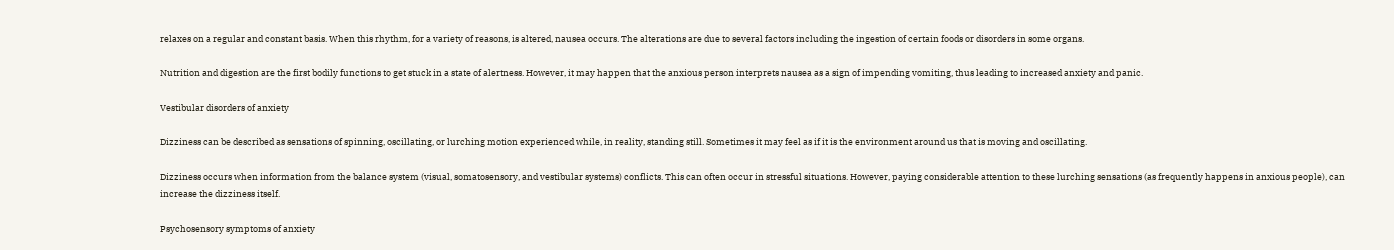relaxes on a regular and constant basis. When this rhythm, for a variety of reasons, is altered, nausea occurs. The alterations are due to several factors including the ingestion of certain foods or disorders in some organs.

Nutrition and digestion are the first bodily functions to get stuck in a state of alertness. However, it may happen that the anxious person interprets nausea as a sign of impending vomiting, thus leading to increased anxiety and panic.

Vestibular disorders of anxiety

Dizziness can be described as sensations of spinning, oscillating, or lurching motion experienced while, in reality, standing still. Sometimes it may feel as if it is the environment around us that is moving and oscillating.

Dizziness occurs when information from the balance system (visual, somatosensory, and vestibular systems) conflicts. This can often occur in stressful situations. However, paying considerable attention to these lurching sensations (as frequently happens in anxious people), can increase the dizziness itself.

Psychosensory symptoms of anxiety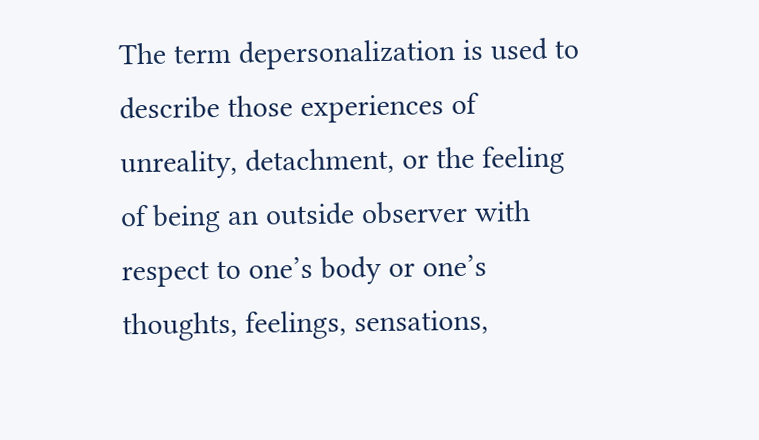The term depersonalization is used to describe those experiences of unreality, detachment, or the feeling of being an outside observer with respect to one’s body or one’s thoughts, feelings, sensations,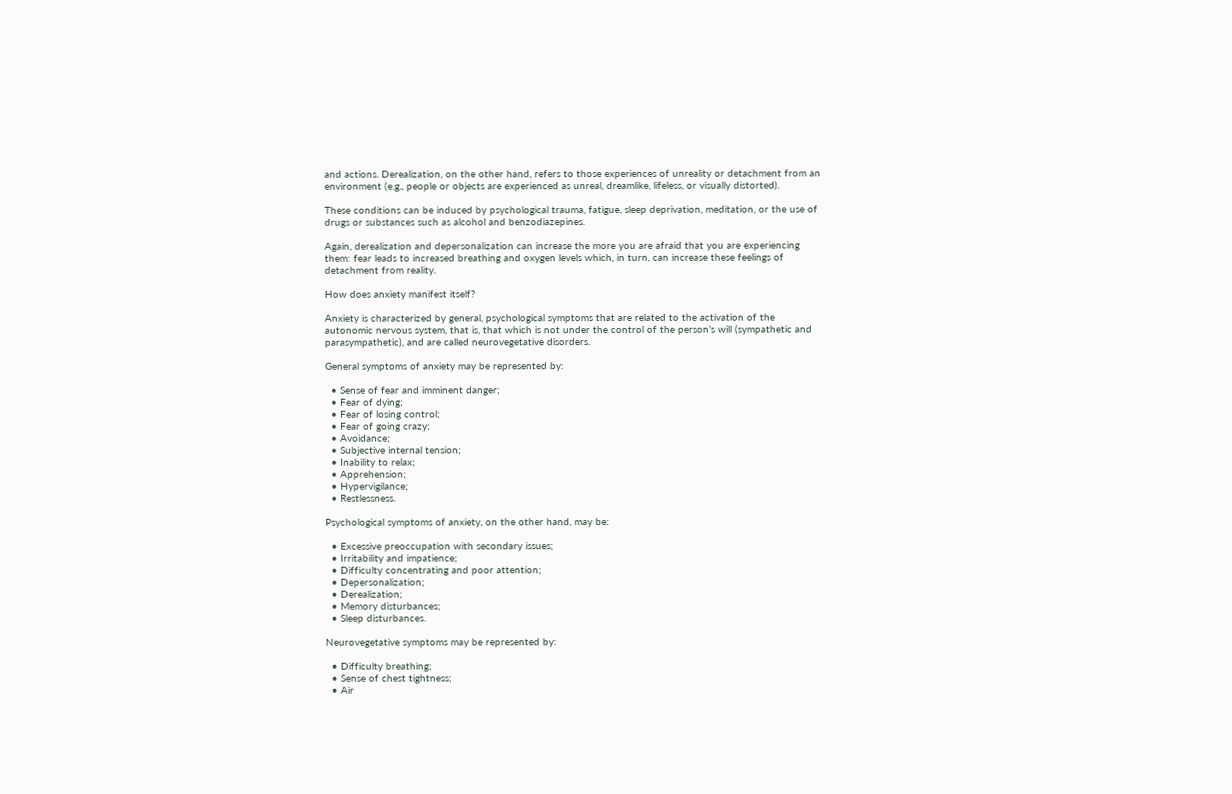and actions. Derealization, on the other hand, refers to those experiences of unreality or detachment from an environment (e.g., people or objects are experienced as unreal, dreamlike, lifeless, or visually distorted).

These conditions can be induced by psychological trauma, fatigue, sleep deprivation, meditation, or the use of drugs or substances such as alcohol and benzodiazepines.

Again, derealization and depersonalization can increase the more you are afraid that you are experiencing them: fear leads to increased breathing and oxygen levels which, in turn, can increase these feelings of detachment from reality.

How does anxiety manifest itself?

Anxiety is characterized by general, psychological symptoms that are related to the activation of the autonomic nervous system, that is, that which is not under the control of the person’s will (sympathetic and parasympathetic), and are called neurovegetative disorders.

General symptoms of anxiety may be represented by:

  • Sense of fear and imminent danger;
  • Fear of dying;
  • Fear of losing control;
  • Fear of going crazy;
  • Avoidance;
  • Subjective internal tension;
  • Inability to relax;
  • Apprehension;
  • Hypervigilance;
  • Restlessness.

Psychological symptoms of anxiety, on the other hand, may be:

  • Excessive preoccupation with secondary issues;
  • Irritability and impatience;
  • Difficulty concentrating and poor attention;
  • Depersonalization;
  • Derealization;
  • Memory disturbances;
  • Sleep disturbances.

Neurovegetative symptoms may be represented by:

  • Difficulty breathing;
  • Sense of chest tightness;
  • Air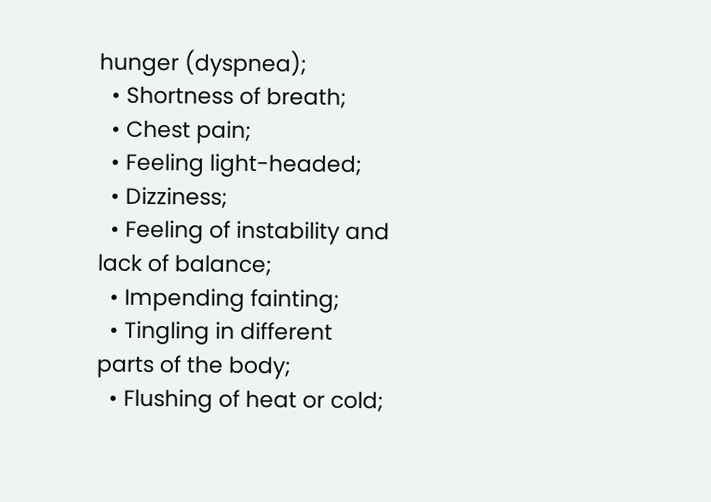hunger (dyspnea);
  • Shortness of breath;
  • Chest pain;
  • Feeling light-headed;
  • Dizziness;
  • Feeling of instability and lack of balance;
  • Impending fainting;
  • Tingling in different parts of the body;
  • Flushing of heat or cold;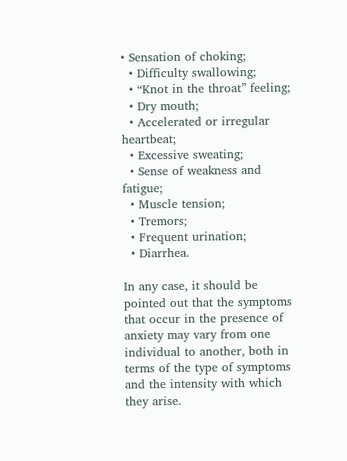• Sensation of choking;
  • Difficulty swallowing;
  • “Knot in the throat” feeling;
  • Dry mouth;
  • Accelerated or irregular heartbeat;
  • Excessive sweating;
  • Sense of weakness and fatigue;
  • Muscle tension;
  • Tremors;
  • Frequent urination;
  • Diarrhea.

In any case, it should be pointed out that the symptoms that occur in the presence of anxiety may vary from one individual to another, both in terms of the type of symptoms and the intensity with which they arise.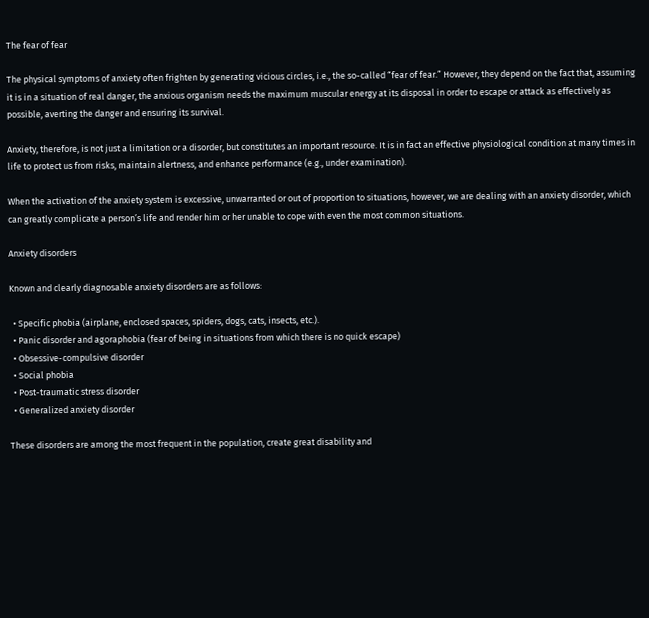The fear of fear

The physical symptoms of anxiety often frighten by generating vicious circles, i.e., the so-called “fear of fear.” However, they depend on the fact that, assuming it is in a situation of real danger, the anxious organism needs the maximum muscular energy at its disposal in order to escape or attack as effectively as possible, averting the danger and ensuring its survival.

Anxiety, therefore, is not just a limitation or a disorder, but constitutes an important resource. It is in fact an effective physiological condition at many times in life to protect us from risks, maintain alertness, and enhance performance (e.g., under examination).

When the activation of the anxiety system is excessive, unwarranted or out of proportion to situations, however, we are dealing with an anxiety disorder, which can greatly complicate a person’s life and render him or her unable to cope with even the most common situations.

Anxiety disorders

Known and clearly diagnosable anxiety disorders are as follows:

  • Specific phobia (airplane, enclosed spaces, spiders, dogs, cats, insects, etc.).
  • Panic disorder and agoraphobia (fear of being in situations from which there is no quick escape)
  • Obsessive-compulsive disorder
  • Social phobia
  • Post-traumatic stress disorder
  • Generalized anxiety disorder

These disorders are among the most frequent in the population, create great disability and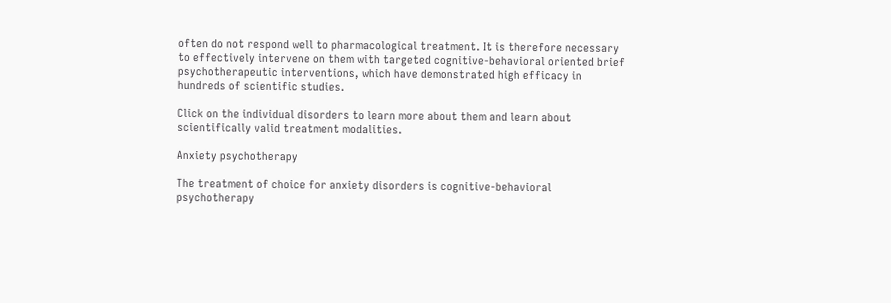often do not respond well to pharmacological treatment. It is therefore necessary to effectively intervene on them with targeted cognitive-behavioral oriented brief psychotherapeutic interventions, which have demonstrated high efficacy in hundreds of scientific studies.

Click on the individual disorders to learn more about them and learn about scientifically valid treatment modalities.

Anxiety psychotherapy

The treatment of choice for anxiety disorders is cognitive-behavioral psychotherapy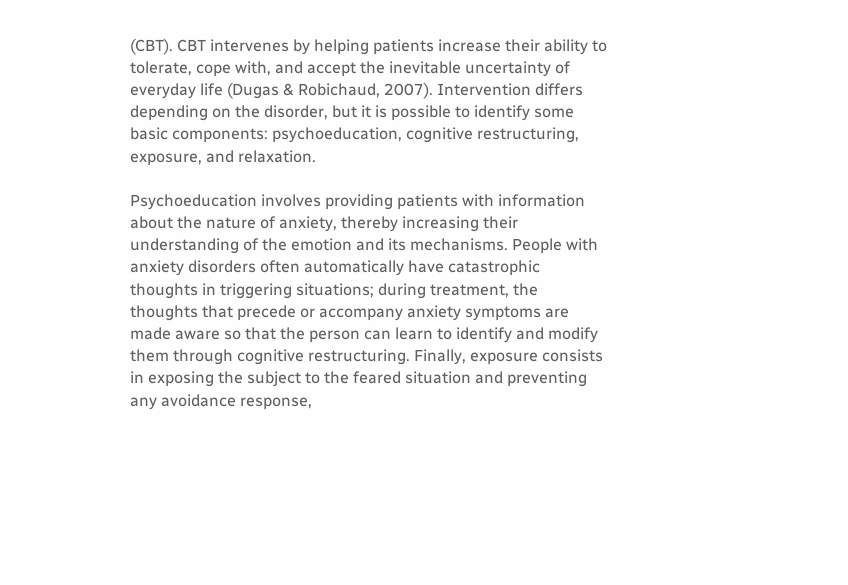(CBT). CBT intervenes by helping patients increase their ability to tolerate, cope with, and accept the inevitable uncertainty of everyday life (Dugas & Robichaud, 2007). Intervention differs depending on the disorder, but it is possible to identify some basic components: psychoeducation, cognitive restructuring, exposure, and relaxation.

Psychoeducation involves providing patients with information about the nature of anxiety, thereby increasing their understanding of the emotion and its mechanisms. People with anxiety disorders often automatically have catastrophic thoughts in triggering situations; during treatment, the thoughts that precede or accompany anxiety symptoms are made aware so that the person can learn to identify and modify them through cognitive restructuring. Finally, exposure consists in exposing the subject to the feared situation and preventing any avoidance response,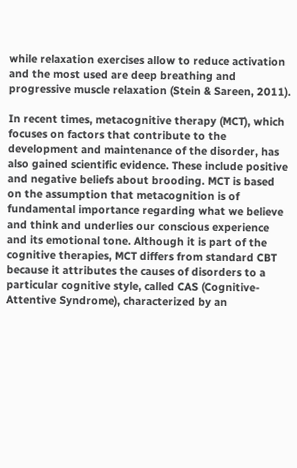while relaxation exercises allow to reduce activation and the most used are deep breathing and progressive muscle relaxation (Stein & Sareen, 2011).

In recent times, metacognitive therapy (MCT), which focuses on factors that contribute to the development and maintenance of the disorder, has also gained scientific evidence. These include positive and negative beliefs about brooding. MCT is based on the assumption that metacognition is of fundamental importance regarding what we believe and think and underlies our conscious experience and its emotional tone. Although it is part of the cognitive therapies, MCT differs from standard CBT because it attributes the causes of disorders to a particular cognitive style, called CAS (Cognitive-Attentive Syndrome), characterized by an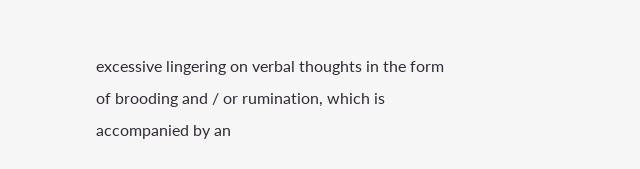excessive lingering on verbal thoughts in the form of brooding and / or rumination, which is accompanied by an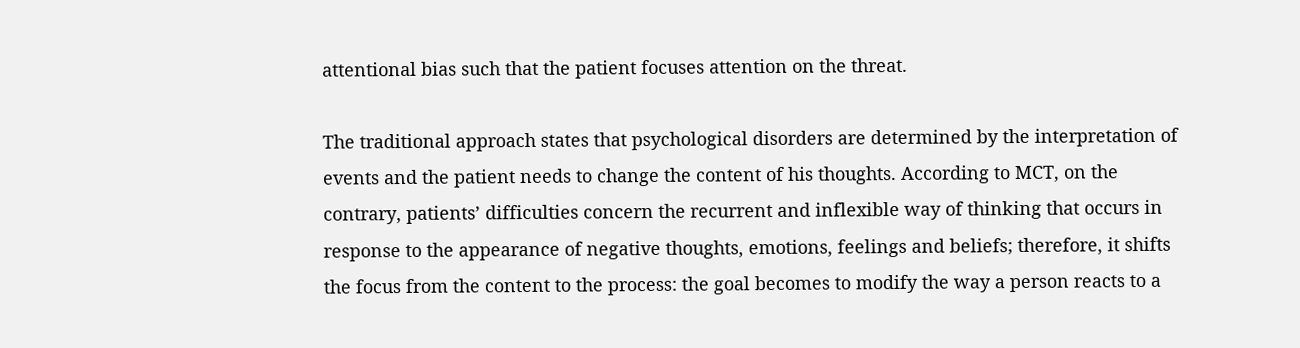attentional bias such that the patient focuses attention on the threat.

The traditional approach states that psychological disorders are determined by the interpretation of events and the patient needs to change the content of his thoughts. According to MCT, on the contrary, patients’ difficulties concern the recurrent and inflexible way of thinking that occurs in response to the appearance of negative thoughts, emotions, feelings and beliefs; therefore, it shifts the focus from the content to the process: the goal becomes to modify the way a person reacts to a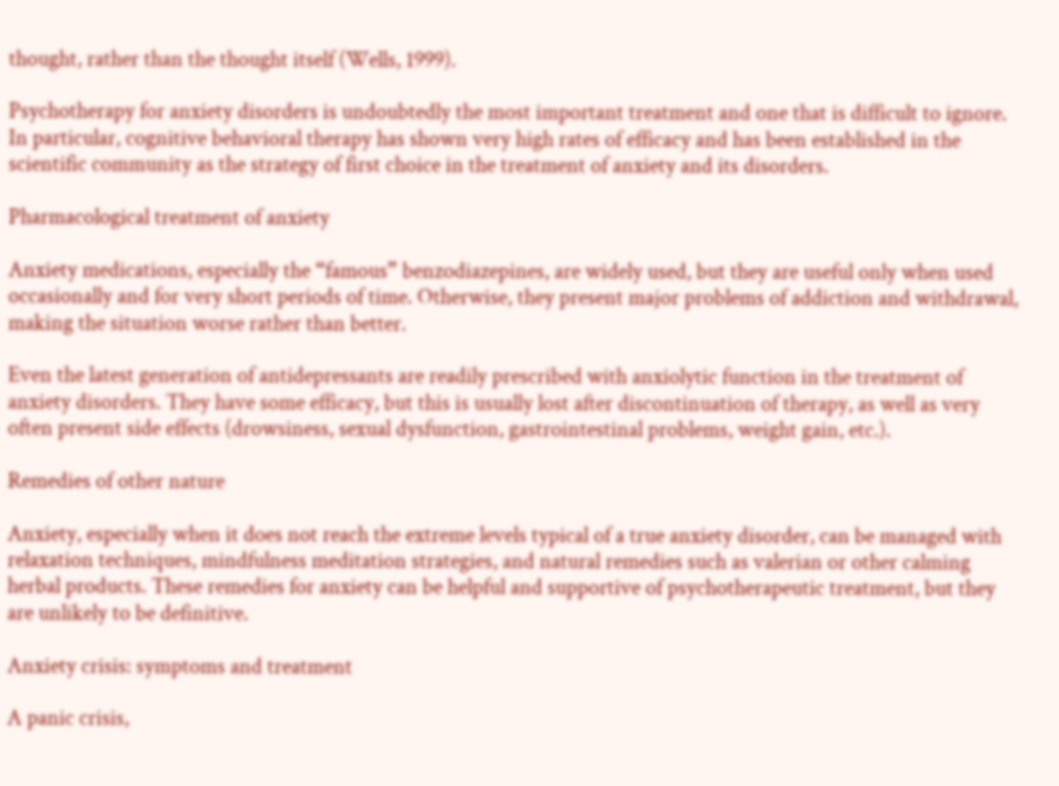thought, rather than the thought itself (Wells, 1999).

Psychotherapy for anxiety disorders is undoubtedly the most important treatment and one that is difficult to ignore. In particular, cognitive behavioral therapy has shown very high rates of efficacy and has been established in the scientific community as the strategy of first choice in the treatment of anxiety and its disorders.

Pharmacological treatment of anxiety

Anxiety medications, especially the “famous” benzodiazepines, are widely used, but they are useful only when used occasionally and for very short periods of time. Otherwise, they present major problems of addiction and withdrawal, making the situation worse rather than better.

Even the latest generation of antidepressants are readily prescribed with anxiolytic function in the treatment of anxiety disorders. They have some efficacy, but this is usually lost after discontinuation of therapy, as well as very often present side effects (drowsiness, sexual dysfunction, gastrointestinal problems, weight gain, etc.).

Remedies of other nature

Anxiety, especially when it does not reach the extreme levels typical of a true anxiety disorder, can be managed with relaxation techniques, mindfulness meditation strategies, and natural remedies such as valerian or other calming herbal products. These remedies for anxiety can be helpful and supportive of psychotherapeutic treatment, but they are unlikely to be definitive.

Anxiety crisis: symptoms and treatment

A panic crisis,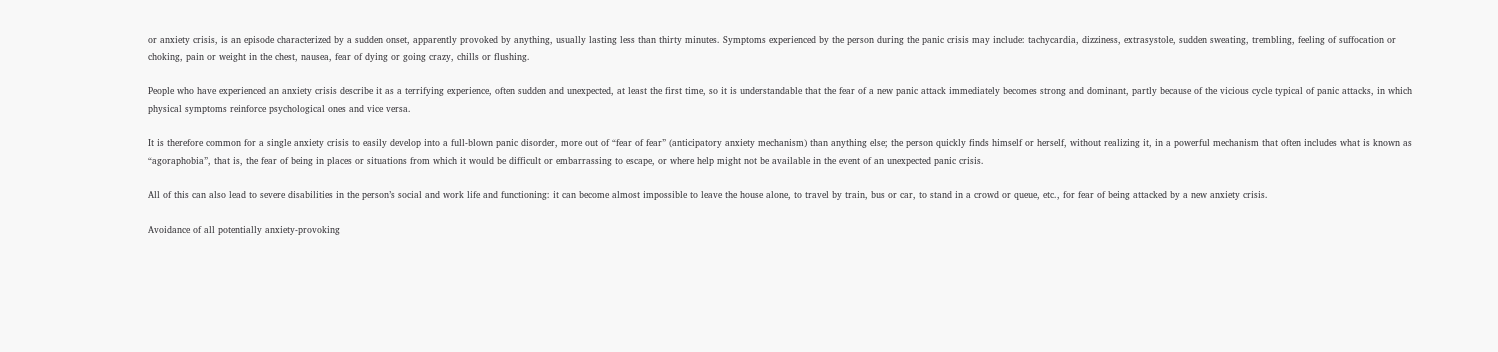or anxiety crisis, is an episode characterized by a sudden onset, apparently provoked by anything, usually lasting less than thirty minutes. Symptoms experienced by the person during the panic crisis may include: tachycardia, dizziness, extrasystole, sudden sweating, trembling, feeling of suffocation or choking, pain or weight in the chest, nausea, fear of dying or going crazy, chills or flushing.

People who have experienced an anxiety crisis describe it as a terrifying experience, often sudden and unexpected, at least the first time, so it is understandable that the fear of a new panic attack immediately becomes strong and dominant, partly because of the vicious cycle typical of panic attacks, in which physical symptoms reinforce psychological ones and vice versa.

It is therefore common for a single anxiety crisis to easily develop into a full-blown panic disorder, more out of “fear of fear” (anticipatory anxiety mechanism) than anything else; the person quickly finds himself or herself, without realizing it, in a powerful mechanism that often includes what is known as “agoraphobia”, that is, the fear of being in places or situations from which it would be difficult or embarrassing to escape, or where help might not be available in the event of an unexpected panic crisis.

All of this can also lead to severe disabilities in the person’s social and work life and functioning: it can become almost impossible to leave the house alone, to travel by train, bus or car, to stand in a crowd or queue, etc., for fear of being attacked by a new anxiety crisis.

Avoidance of all potentially anxiety-provoking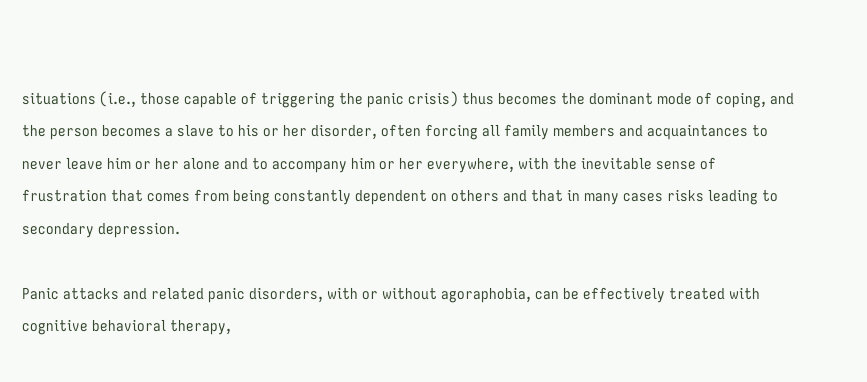situations (i.e., those capable of triggering the panic crisis) thus becomes the dominant mode of coping, and the person becomes a slave to his or her disorder, often forcing all family members and acquaintances to never leave him or her alone and to accompany him or her everywhere, with the inevitable sense of frustration that comes from being constantly dependent on others and that in many cases risks leading to secondary depression.

Panic attacks and related panic disorders, with or without agoraphobia, can be effectively treated with cognitive behavioral therapy,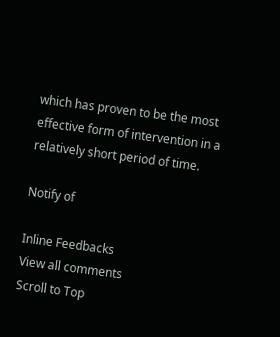which has proven to be the most effective form of intervention in a relatively short period of time.

Notify of

Inline Feedbacks
View all comments
Scroll to Top